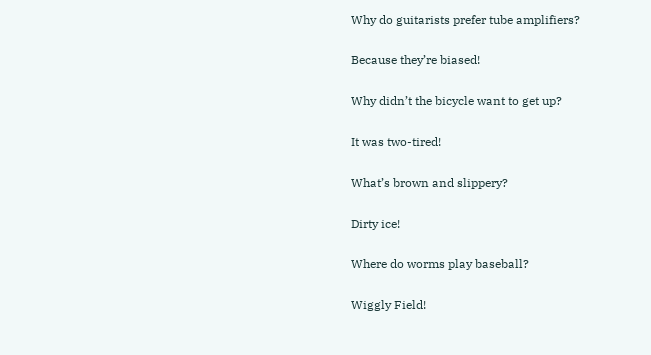Why do guitarists prefer tube amplifiers?

Because they’re biased!

Why didn’t the bicycle want to get up?

It was two-tired!

What’s brown and slippery?

Dirty ice!

Where do worms play baseball?

Wiggly Field!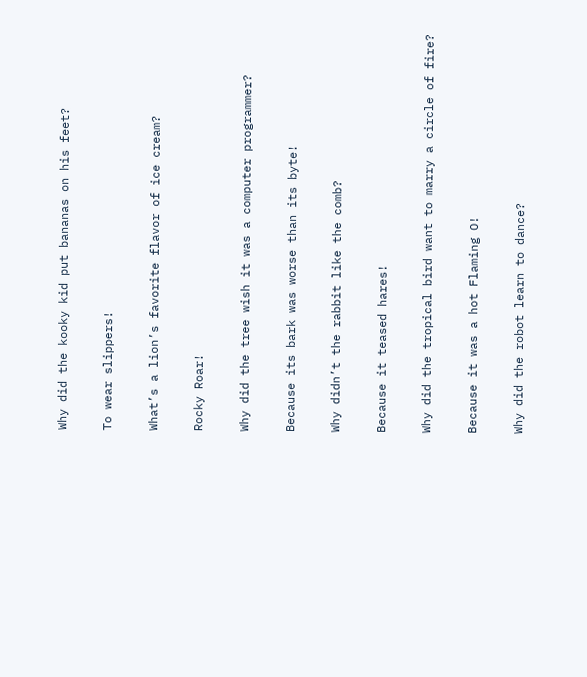Why did the kooky kid put bananas on his feet?

To wear slippers!

What’s a lion’s favorite flavor of ice cream?

Rocky Roar!

Why did the tree wish it was a computer programmer?

Because its bark was worse than its byte!

Why didn’t the rabbit like the comb?

Because it teased hares!

Why did the tropical bird want to marry a circle of fire?

Because it was a hot Flaming O!

Why did the robot learn to dance?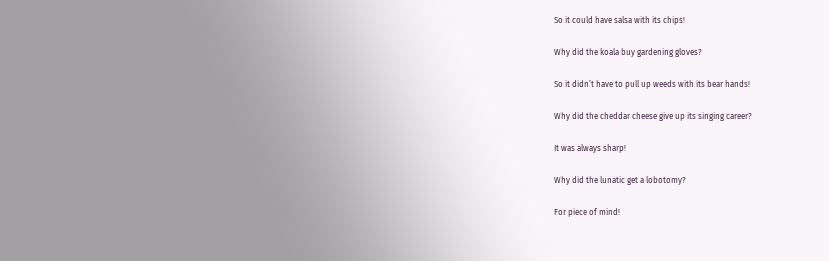So it could have salsa with its chips!

Why did the koala buy gardening gloves?

So it didn’t have to pull up weeds with its bear hands!

Why did the cheddar cheese give up its singing career?

It was always sharp!

Why did the lunatic get a lobotomy?

For piece of mind!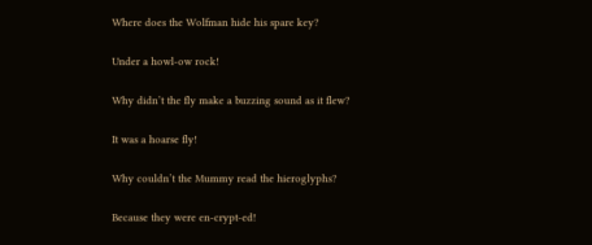Where does the Wolfman hide his spare key?

Under a howl-ow rock!

Why didn’t the fly make a buzzing sound as it flew?

It was a hoarse fly!

Why couldn’t the Mummy read the hieroglyphs?

Because they were en-crypt-ed!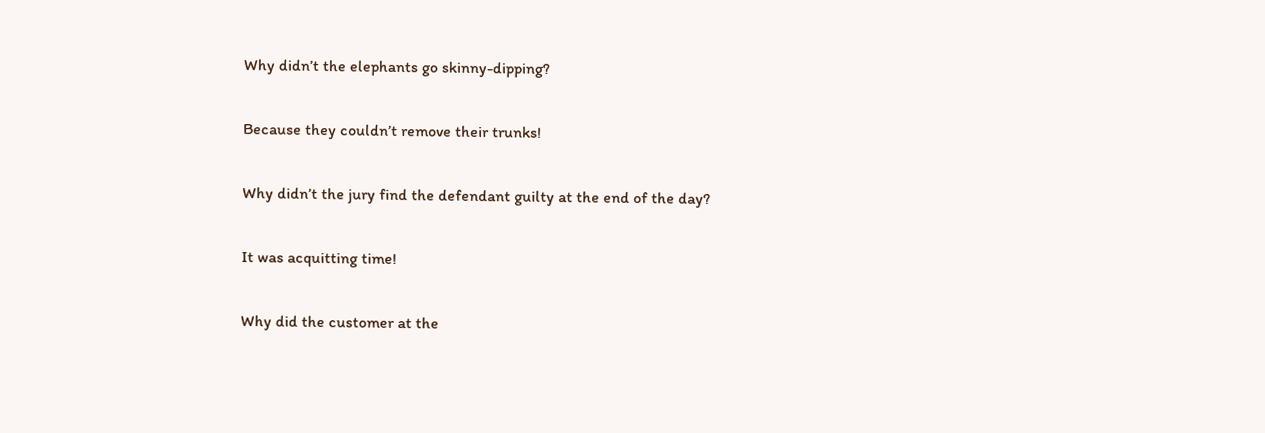Why didn’t the elephants go skinny-dipping?

Because they couldn’t remove their trunks!

Why didn’t the jury find the defendant guilty at the end of the day?

It was acquitting time!

Why did the customer at the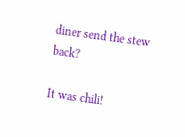diner send the stew back?

It was chili!